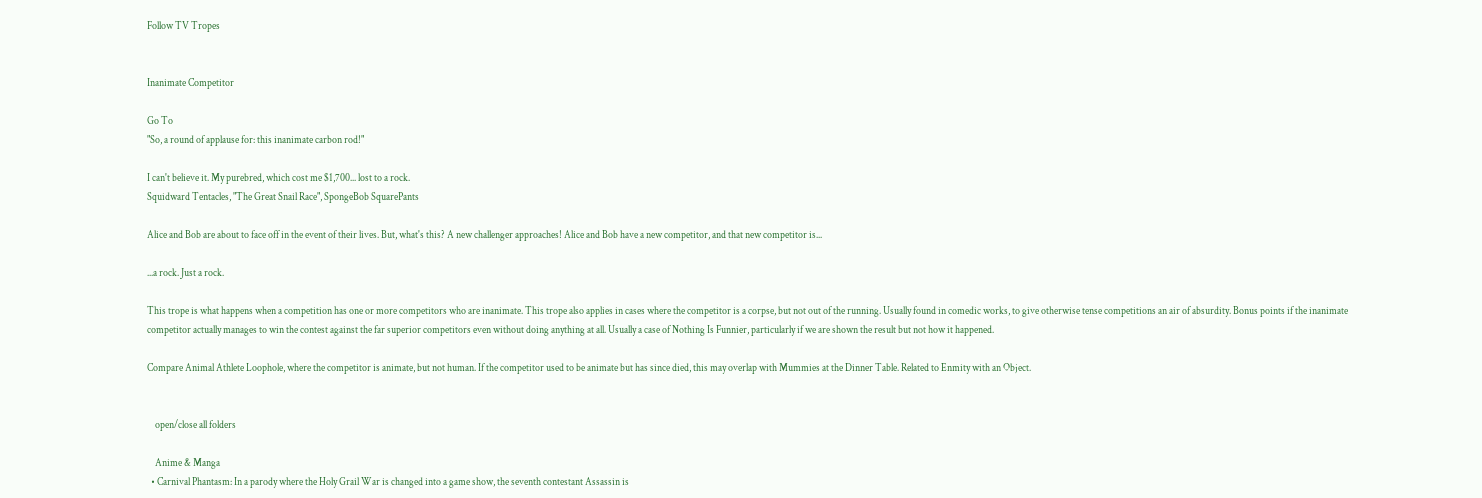Follow TV Tropes


Inanimate Competitor

Go To
"So, a round of applause for: this inanimate carbon rod!"

I can't believe it. My purebred, which cost me $1,700... lost to a rock.
Squidward Tentacles, "The Great Snail Race", SpongeBob SquarePants

Alice and Bob are about to face off in the event of their lives. But, what's this? A new challenger approaches! Alice and Bob have a new competitor, and that new competitor is...

...a rock. Just a rock.

This trope is what happens when a competition has one or more competitors who are inanimate. This trope also applies in cases where the competitor is a corpse, but not out of the running. Usually found in comedic works, to give otherwise tense competitions an air of absurdity. Bonus points if the inanimate competitor actually manages to win the contest against the far superior competitors even without doing anything at all. Usually a case of Nothing Is Funnier, particularly if we are shown the result but not how it happened.

Compare Animal Athlete Loophole, where the competitor is animate, but not human. If the competitor used to be animate but has since died, this may overlap with Mummies at the Dinner Table. Related to Enmity with an Object.


    open/close all folders

    Anime & Manga
  • Carnival Phantasm: In a parody where the Holy Grail War is changed into a game show, the seventh contestant Assassin is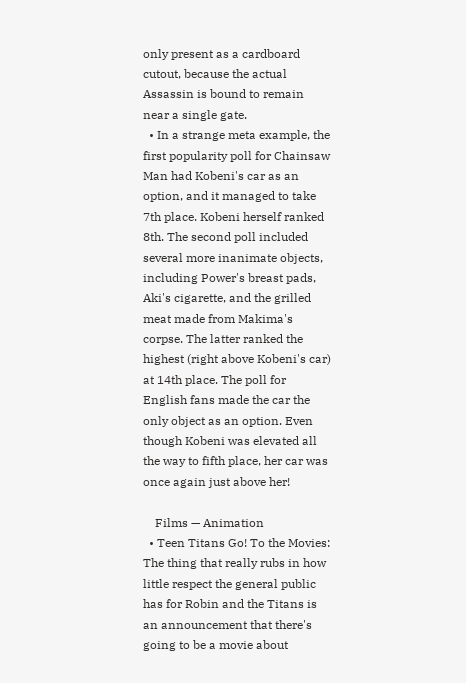only present as a cardboard cutout, because the actual Assassin is bound to remain near a single gate.
  • In a strange meta example, the first popularity poll for Chainsaw Man had Kobeni's car as an option, and it managed to take 7th place. Kobeni herself ranked 8th. The second poll included several more inanimate objects, including Power's breast pads, Aki's cigarette, and the grilled meat made from Makima's corpse. The latter ranked the highest (right above Kobeni's car) at 14th place. The poll for English fans made the car the only object as an option. Even though Kobeni was elevated all the way to fifth place, her car was once again just above her!

    Films — Animation
  • Teen Titans Go! To the Movies: The thing that really rubs in how little respect the general public has for Robin and the Titans is an announcement that there's going to be a movie about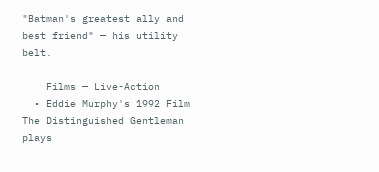"Batman's greatest ally and best friend" — his utility belt.

    Films — Live-Action
  • Eddie Murphy's 1992 Film The Distinguished Gentleman plays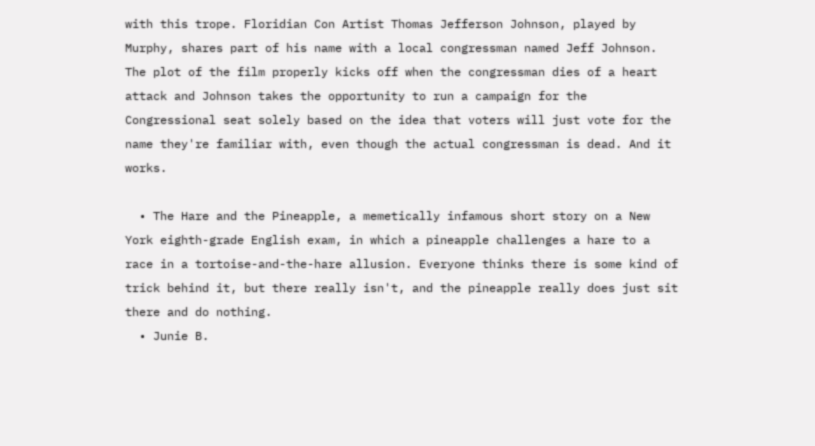with this trope. Floridian Con Artist Thomas Jefferson Johnson, played by Murphy, shares part of his name with a local congressman named Jeff Johnson. The plot of the film properly kicks off when the congressman dies of a heart attack and Johnson takes the opportunity to run a campaign for the Congressional seat solely based on the idea that voters will just vote for the name they're familiar with, even though the actual congressman is dead. And it works.

  • The Hare and the Pineapple, a memetically infamous short story on a New York eighth-grade English exam, in which a pineapple challenges a hare to a race in a tortoise-and-the-hare allusion. Everyone thinks there is some kind of trick behind it, but there really isn't, and the pineapple really does just sit there and do nothing.
  • Junie B.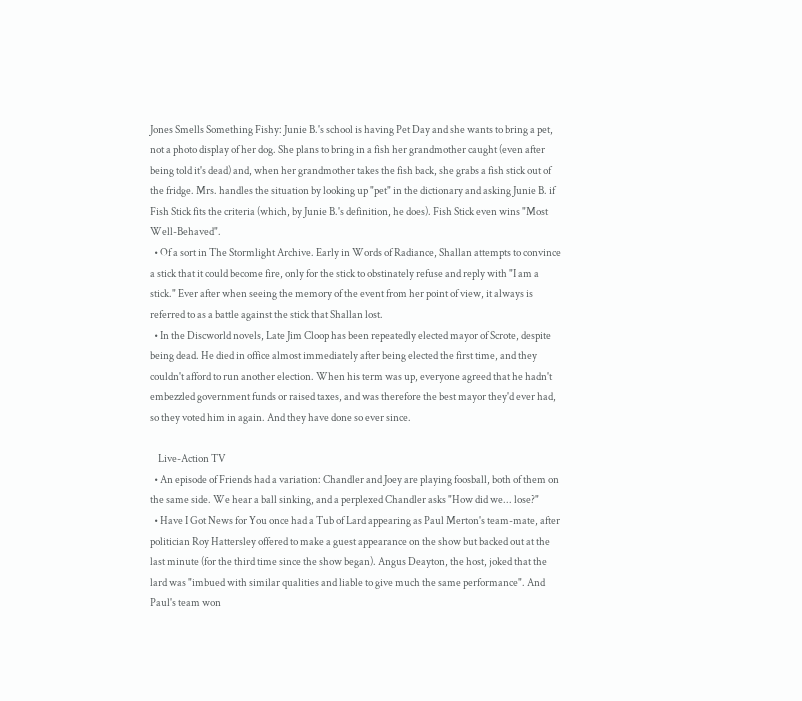Jones Smells Something Fishy: Junie B.'s school is having Pet Day and she wants to bring a pet, not a photo display of her dog. She plans to bring in a fish her grandmother caught (even after being told it's dead) and, when her grandmother takes the fish back, she grabs a fish stick out of the fridge. Mrs. handles the situation by looking up "pet" in the dictionary and asking Junie B. if Fish Stick fits the criteria (which, by Junie B.'s definition, he does). Fish Stick even wins "Most Well-Behaved".
  • Of a sort in The Stormlight Archive. Early in Words of Radiance, Shallan attempts to convince a stick that it could become fire, only for the stick to obstinately refuse and reply with "I am a stick." Ever after when seeing the memory of the event from her point of view, it always is referred to as a battle against the stick that Shallan lost.
  • In the Discworld novels, Late Jim Cloop has been repeatedly elected mayor of Scrote, despite being dead. He died in office almost immediately after being elected the first time, and they couldn't afford to run another election. When his term was up, everyone agreed that he hadn't embezzled government funds or raised taxes, and was therefore the best mayor they'd ever had, so they voted him in again. And they have done so ever since.

    Live-Action TV
  • An episode of Friends had a variation: Chandler and Joey are playing foosball, both of them on the same side. We hear a ball sinking, and a perplexed Chandler asks "How did we... lose?"
  • Have I Got News for You once had a Tub of Lard appearing as Paul Merton's team-mate, after politician Roy Hattersley offered to make a guest appearance on the show but backed out at the last minute (for the third time since the show began). Angus Deayton, the host, joked that the lard was "imbued with similar qualities and liable to give much the same performance". And Paul's team won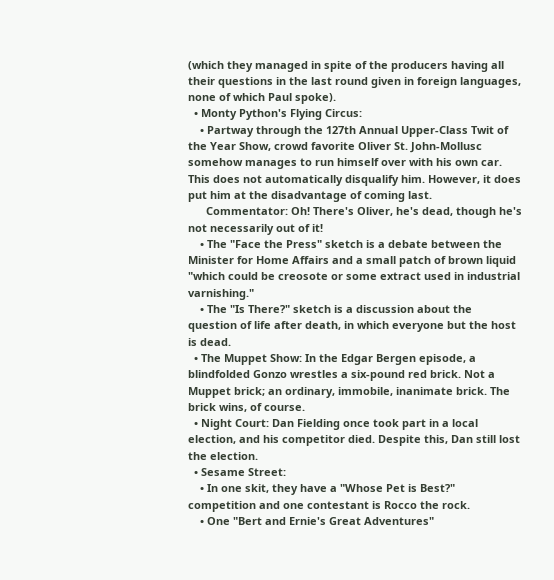(which they managed in spite of the producers having all their questions in the last round given in foreign languages, none of which Paul spoke).
  • Monty Python's Flying Circus:
    • Partway through the 127th Annual Upper-Class Twit of the Year Show, crowd favorite Oliver St. John-Mollusc somehow manages to run himself over with his own car. This does not automatically disqualify him. However, it does put him at the disadvantage of coming last.
      Commentator: Oh! There's Oliver, he's dead, though he's not necessarily out of it!
    • The "Face the Press" sketch is a debate between the Minister for Home Affairs and a small patch of brown liquid "which could be creosote or some extract used in industrial varnishing."
    • The "Is There?" sketch is a discussion about the question of life after death, in which everyone but the host is dead.
  • The Muppet Show: In the Edgar Bergen episode, a blindfolded Gonzo wrestles a six-pound red brick. Not a Muppet brick; an ordinary, immobile, inanimate brick. The brick wins, of course.
  • Night Court: Dan Fielding once took part in a local election, and his competitor died. Despite this, Dan still lost the election.
  • Sesame Street:
    • In one skit, they have a "Whose Pet is Best?" competition and one contestant is Rocco the rock.
    • One "Bert and Ernie's Great Adventures"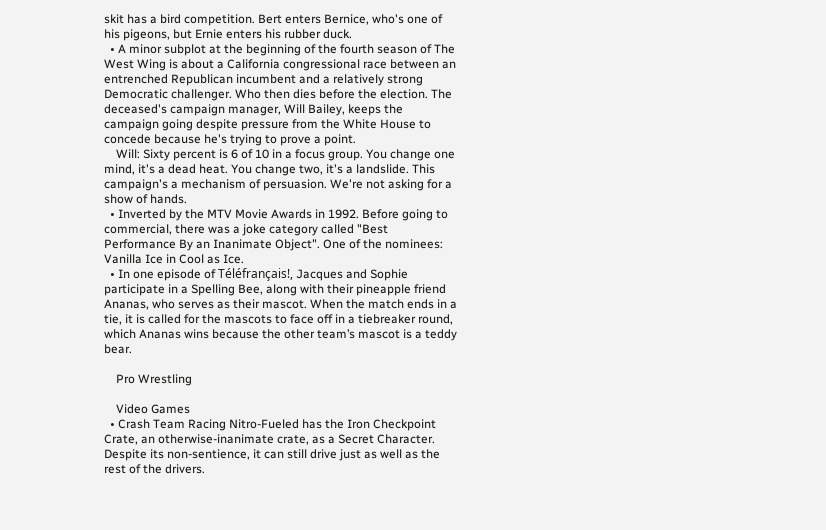skit has a bird competition. Bert enters Bernice, who's one of his pigeons, but Ernie enters his rubber duck.
  • A minor subplot at the beginning of the fourth season of The West Wing is about a California congressional race between an entrenched Republican incumbent and a relatively strong Democratic challenger. Who then dies before the election. The deceased's campaign manager, Will Bailey, keeps the campaign going despite pressure from the White House to concede because he's trying to prove a point.
    Will: Sixty percent is 6 of 10 in a focus group. You change one mind, it's a dead heat. You change two, it's a landslide. This campaign's a mechanism of persuasion. We're not asking for a show of hands.
  • Inverted by the MTV Movie Awards in 1992. Before going to commercial, there was a joke category called "Best Performance By an Inanimate Object". One of the nominees: Vanilla Ice in Cool as Ice.
  • In one episode of Téléfrançais!, Jacques and Sophie participate in a Spelling Bee, along with their pineapple friend Ananas, who serves as their mascot. When the match ends in a tie, it is called for the mascots to face off in a tiebreaker round, which Ananas wins because the other team’s mascot is a teddy bear.

    Pro Wrestling

    Video Games
  • Crash Team Racing Nitro-Fueled has the Iron Checkpoint Crate, an otherwise-inanimate crate, as a Secret Character. Despite its non-sentience, it can still drive just as well as the rest of the drivers.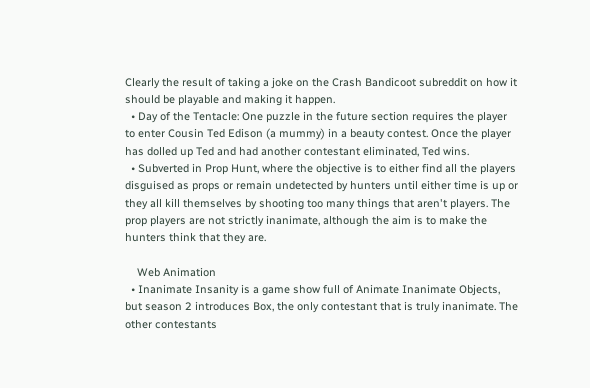Clearly the result of taking a joke on the Crash Bandicoot subreddit on how it should be playable and making it happen.
  • Day of the Tentacle: One puzzle in the future section requires the player to enter Cousin Ted Edison (a mummy) in a beauty contest. Once the player has dolled up Ted and had another contestant eliminated, Ted wins.
  • Subverted in Prop Hunt, where the objective is to either find all the players disguised as props or remain undetected by hunters until either time is up or they all kill themselves by shooting too many things that aren't players. The prop players are not strictly inanimate, although the aim is to make the hunters think that they are.

    Web Animation
  • Inanimate Insanity is a game show full of Animate Inanimate Objects, but season 2 introduces Box, the only contestant that is truly inanimate. The other contestants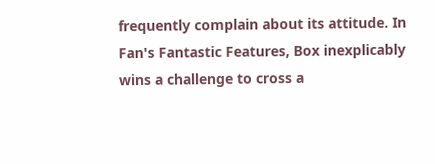frequently complain about its attitude. In Fan's Fantastic Features, Box inexplicably wins a challenge to cross a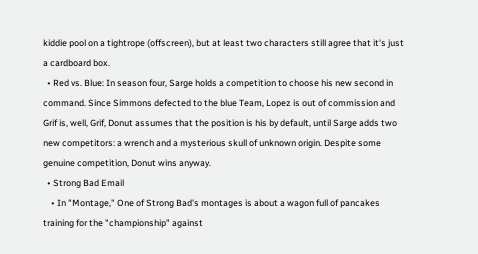kiddie pool on a tightrope (offscreen), but at least two characters still agree that it's just a cardboard box.
  • Red vs. Blue: In season four, Sarge holds a competition to choose his new second in command. Since Simmons defected to the blue Team, Lopez is out of commission and Grif is, well, Grif, Donut assumes that the position is his by default, until Sarge adds two new competitors: a wrench and a mysterious skull of unknown origin. Despite some genuine competition, Donut wins anyway.
  • Strong Bad Email
    • In "Montage," One of Strong Bad's montages is about a wagon full of pancakes training for the "championship" against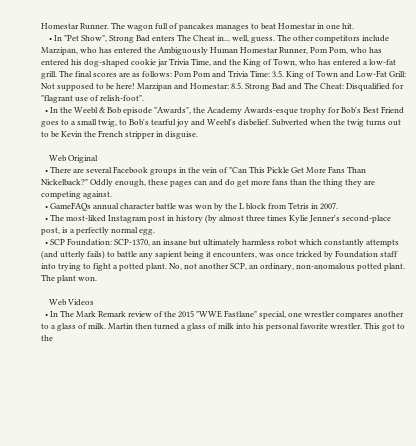Homestar Runner. The wagon full of pancakes manages to beat Homestar in one hit.
    • In "Pet Show", Strong Bad enters The Cheat in... well, guess. The other competitors include Marzipan, who has entered the Ambiguously Human Homestar Runner, Pom Pom, who has entered his dog-shaped cookie jar Trivia Time, and the King of Town, who has entered a low-fat grill. The final scores are as follows: Pom Pom and Trivia Time: 3.5. King of Town and Low-Fat Grill: Not supposed to be here! Marzipan and Homestar: 8.5. Strong Bad and The Cheat: Disqualified for "flagrant use of relish-foot".
  • In the Weebl & Bob episode "Awards", the Academy Awards-esque trophy for Bob's Best Friend goes to a small twig, to Bob's tearful joy and Weebl's disbelief. Subverted when the twig turns out to be Kevin the French stripper in disguise.

    Web Original
  • There are several Facebook groups in the vein of "Can This Pickle Get More Fans Than Nickelback?" Oddly enough, these pages can and do get more fans than the thing they are competing against.
  • GameFAQs annual character battle was won by the L block from Tetris in 2007.
  • The most-liked Instagram post in history (by almost three times Kylie Jenner's second-place post, is a perfectly normal egg.
  • SCP Foundation: SCP-1370, an insane but ultimately harmless robot which constantly attempts (and utterly fails) to battle any sapient being it encounters, was once tricked by Foundation staff into trying to fight a potted plant. No, not another SCP, an ordinary, non-anomalous potted plant. The plant won.

    Web Videos
  • In The Mark Remark review of the 2015 "WWE Fastlane" special, one wrestler compares another to a glass of milk. Martin then turned a glass of milk into his personal favorite wrestler. This got to the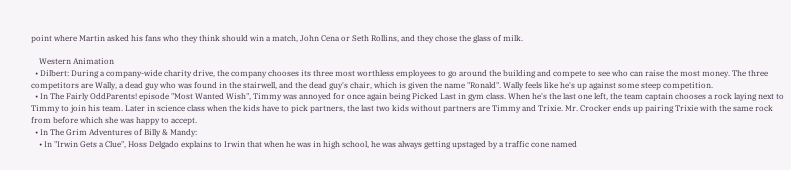point where Martin asked his fans who they think should win a match, John Cena or Seth Rollins, and they chose the glass of milk.

    Western Animation
  • Dilbert: During a company-wide charity drive, the company chooses its three most worthless employees to go around the building and compete to see who can raise the most money. The three competitors are Wally, a dead guy who was found in the stairwell, and the dead guy's chair, which is given the name "Ronald". Wally feels like he's up against some steep competition.
  • In The Fairly OddParents! episode "Most Wanted Wish", Timmy was annoyed for once again being Picked Last in gym class. When he's the last one left, the team captain chooses a rock laying next to Timmy to join his team. Later in science class when the kids have to pick partners, the last two kids without partners are Timmy and Trixie. Mr. Crocker ends up pairing Trixie with the same rock from before which she was happy to accept.
  • In The Grim Adventures of Billy & Mandy:
    • In "Irwin Gets a Clue", Hoss Delgado explains to Irwin that when he was in high school, he was always getting upstaged by a traffic cone named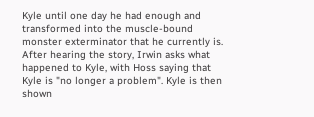Kyle until one day he had enough and transformed into the muscle-bound monster exterminator that he currently is. After hearing the story, Irwin asks what happened to Kyle, with Hoss saying that Kyle is "no longer a problem". Kyle is then shown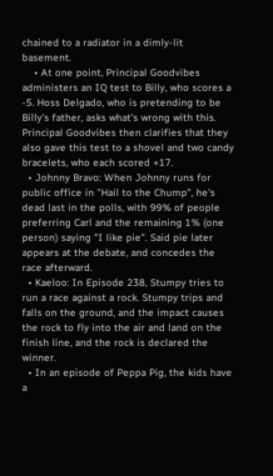chained to a radiator in a dimly-lit basement.
    • At one point, Principal Goodvibes administers an IQ test to Billy, who scores a -5. Hoss Delgado, who is pretending to be Billy's father, asks what's wrong with this. Principal Goodvibes then clarifies that they also gave this test to a shovel and two candy bracelets, who each scored +17.
  • Johnny Bravo: When Johnny runs for public office in "Hail to the Chump", he's dead last in the polls, with 99% of people preferring Carl and the remaining 1% (one person) saying "I like pie". Said pie later appears at the debate, and concedes the race afterward.
  • Kaeloo: In Episode 238, Stumpy tries to run a race against a rock. Stumpy trips and falls on the ground, and the impact causes the rock to fly into the air and land on the finish line, and the rock is declared the winner.
  • In an episode of Peppa Pig, the kids have a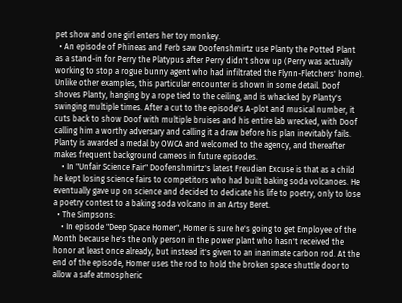pet show and one girl enters her toy monkey.
  • An episode of Phineas and Ferb saw Doofenshmirtz use Planty the Potted Plant as a stand-in for Perry the Platypus after Perry didn't show up (Perry was actually working to stop a rogue bunny agent who had infiltrated the Flynn-Fletchers' home). Unlike other examples, this particular encounter is shown in some detail. Doof shoves Planty, hanging by a rope tied to the ceiling, and is whacked by Planty's swinging multiple times. After a cut to the episode's A-plot and musical number, it cuts back to show Doof with multiple bruises and his entire lab wrecked, with Doof calling him a worthy adversary and calling it a draw before his plan inevitably fails. Planty is awarded a medal by OWCA and welcomed to the agency, and thereafter makes frequent background cameos in future episodes.
    • In "Unfair Science Fair" Doofenshmirtz's latest Freudian Excuse is that as a child he kept losing science fairs to competitors who had built baking soda volcanoes. He eventually gave up on science and decided to dedicate his life to poetry, only to lose a poetry contest to a baking soda volcano in an Artsy Beret.
  • The Simpsons:
    • In episode "Deep Space Homer", Homer is sure he's going to get Employee of the Month because he's the only person in the power plant who hasn't received the honor at least once already, but instead it's given to an inanimate carbon rod. At the end of the episode, Homer uses the rod to hold the broken space shuttle door to allow a safe atmospheric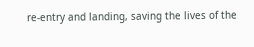re-entry and landing, saving the lives of the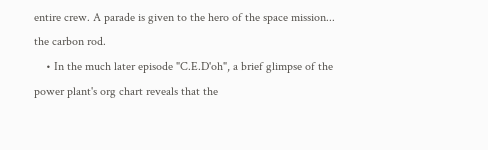entire crew. A parade is given to the hero of the space mission... the carbon rod.
    • In the much later episode "C.E.D'oh", a brief glimpse of the power plant's org chart reveals that the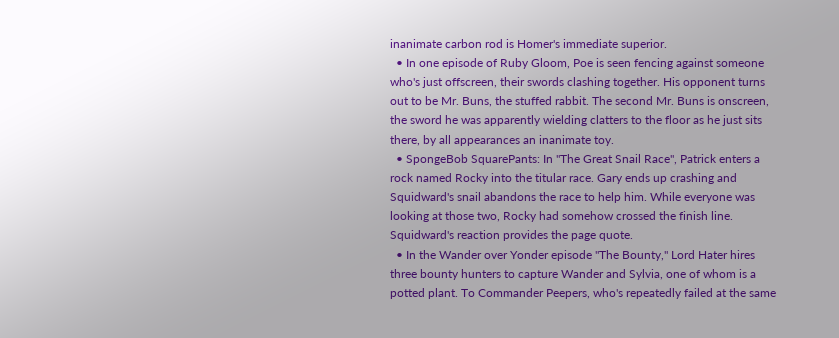inanimate carbon rod is Homer's immediate superior.
  • In one episode of Ruby Gloom, Poe is seen fencing against someone who's just offscreen, their swords clashing together. His opponent turns out to be Mr. Buns, the stuffed rabbit. The second Mr. Buns is onscreen, the sword he was apparently wielding clatters to the floor as he just sits there, by all appearances an inanimate toy.
  • SpongeBob SquarePants: In "The Great Snail Race", Patrick enters a rock named Rocky into the titular race. Gary ends up crashing and Squidward's snail abandons the race to help him. While everyone was looking at those two, Rocky had somehow crossed the finish line. Squidward's reaction provides the page quote.
  • In the Wander over Yonder episode "The Bounty," Lord Hater hires three bounty hunters to capture Wander and Sylvia, one of whom is a potted plant. To Commander Peepers, who's repeatedly failed at the same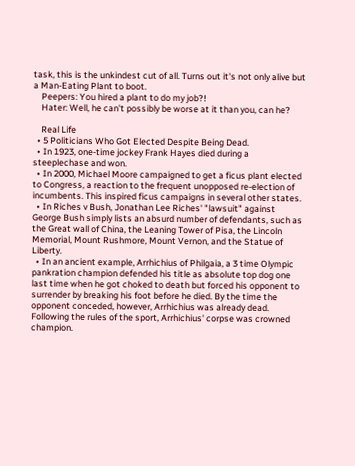task, this is the unkindest cut of all. Turns out it's not only alive but a Man-Eating Plant to boot.
    Peepers: You hired a plant to do my job?!
    Hater: Well, he can't possibly be worse at it than you, can he?

    Real Life
  • 5 Politicians Who Got Elected Despite Being Dead.
  • In 1923, one-time jockey Frank Hayes died during a steeplechase and won.
  • In 2000, Michael Moore campaigned to get a ficus plant elected to Congress, a reaction to the frequent unopposed re-election of incumbents. This inspired ficus campaigns in several other states.
  • In Riches v Bush, Jonathan Lee Riches' "lawsuit" against George Bush simply lists an absurd number of defendants, such as the Great wall of China, the Leaning Tower of Pisa, the Lincoln Memorial, Mount Rushmore, Mount Vernon, and the Statue of Liberty.
  • In an ancient example, Arrhichius of Philgaia, a 3 time Olympic pankration champion defended his title as absolute top dog one last time when he got choked to death but forced his opponent to surrender by breaking his foot before he died. By the time the opponent conceded, however, Arrhichius was already dead. Following the rules of the sport, Arrhichius' corpse was crowned champion.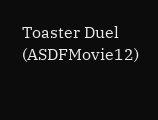Toaster Duel (ASDFMovie12)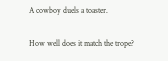A cowboy duels a toaster.

How well does it match the trope?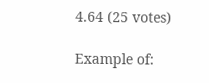4.64 (25 votes)

Example of: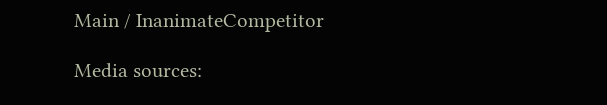Main / InanimateCompetitor

Media sources: